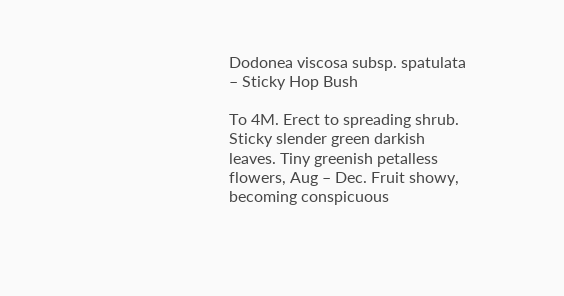Dodonea viscosa subsp. spatulata – Sticky Hop Bush

To 4M. Erect to spreading shrub. Sticky slender green darkish leaves. Tiny greenish petalless flowers, Aug – Dec. Fruit showy, becoming conspicuous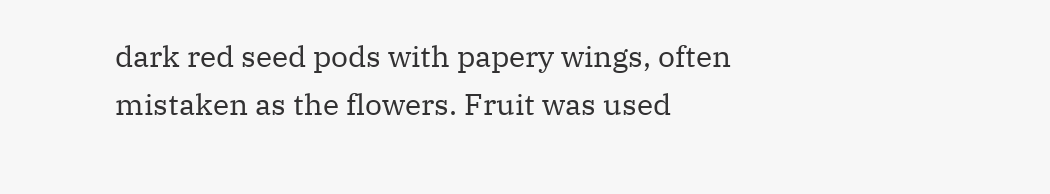dark red seed pods with papery wings, often mistaken as the flowers. Fruit was used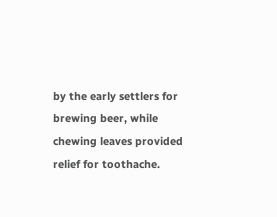by the early settlers for brewing beer, while chewing leaves provided relief for toothache.